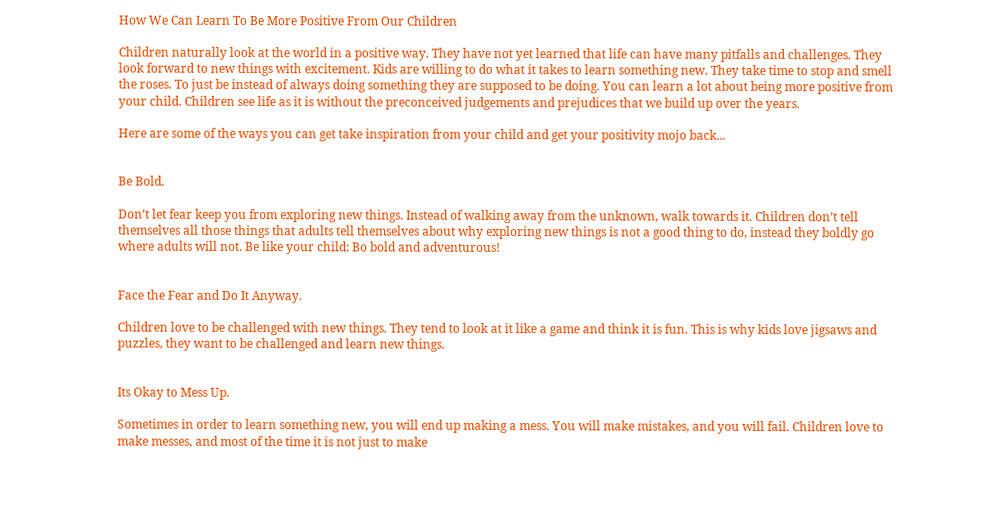How We Can Learn To Be More Positive From Our Children

Children naturally look at the world in a positive way. They have not yet learned that life can have many pitfalls and challenges. They look forward to new things with excitement. Kids are willing to do what it takes to learn something new. They take time to stop and smell the roses. To just be instead of always doing something they are supposed to be doing. You can learn a lot about being more positive from your child. Children see life as it is without the preconceived judgements and prejudices that we build up over the years.

Here are some of the ways you can get take inspiration from your child and get your positivity mojo back...


Be Bold.

Don’t let fear keep you from exploring new things. Instead of walking away from the unknown, walk towards it. Children don’t tell themselves all those things that adults tell themselves about why exploring new things is not a good thing to do, instead they boldly go where adults will not. Be like your child: Bo bold and adventurous!


Face the Fear and Do It Anyway.

Children love to be challenged with new things. They tend to look at it like a game and think it is fun. This is why kids love jigsaws and puzzles, they want to be challenged and learn new things.


Its Okay to Mess Up.

Sometimes in order to learn something new, you will end up making a mess. You will make mistakes, and you will fail. Children love to make messes, and most of the time it is not just to make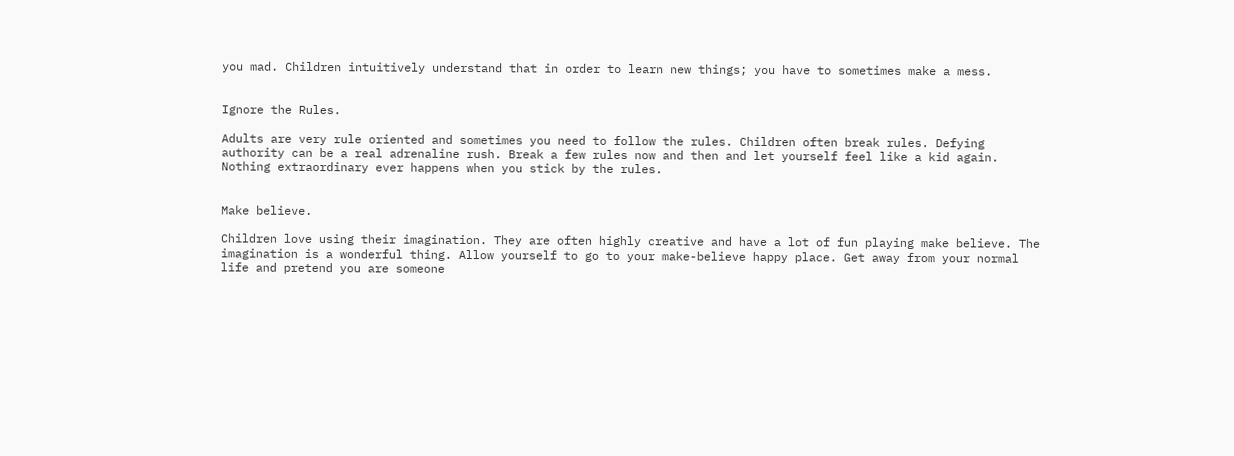you mad. Children intuitively understand that in order to learn new things; you have to sometimes make a mess.


Ignore the Rules.

Adults are very rule oriented and sometimes you need to follow the rules. Children often break rules. Defying authority can be a real adrenaline rush. Break a few rules now and then and let yourself feel like a kid again. Nothing extraordinary ever happens when you stick by the rules.


Make believe.

Children love using their imagination. They are often highly creative and have a lot of fun playing make believe. The imagination is a wonderful thing. Allow yourself to go to your make-believe happy place. Get away from your normal life and pretend you are someone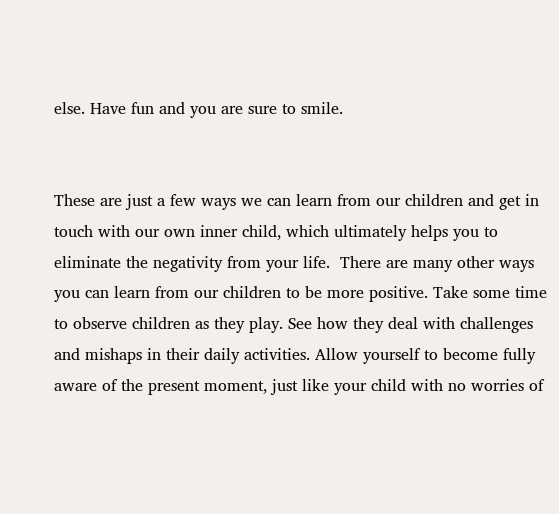else. Have fun and you are sure to smile.


These are just a few ways we can learn from our children and get in touch with our own inner child, which ultimately helps you to eliminate the negativity from your life.  There are many other ways you can learn from our children to be more positive. Take some time to observe children as they play. See how they deal with challenges and mishaps in their daily activities. Allow yourself to become fully aware of the present moment, just like your child with no worries of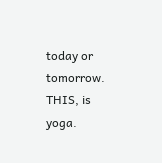today or tomorrow. THIS, is yoga.